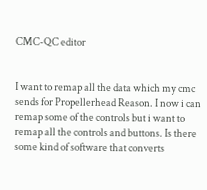CMC-QC editor


I want to remap all the data which my cmc sends for Propellerhead Reason. I now i can remap some of the controls but i want to remap all the controls and buttons. Is there some kind of software that converts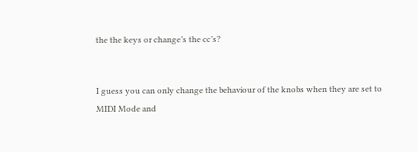the the keys or change’s the cc’s?


I guess you can only change the behaviour of the knobs when they are set to MIDI Mode and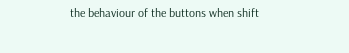the behaviour of the buttons when shift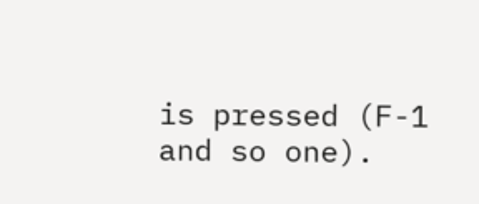is pressed (F-1 and so one).